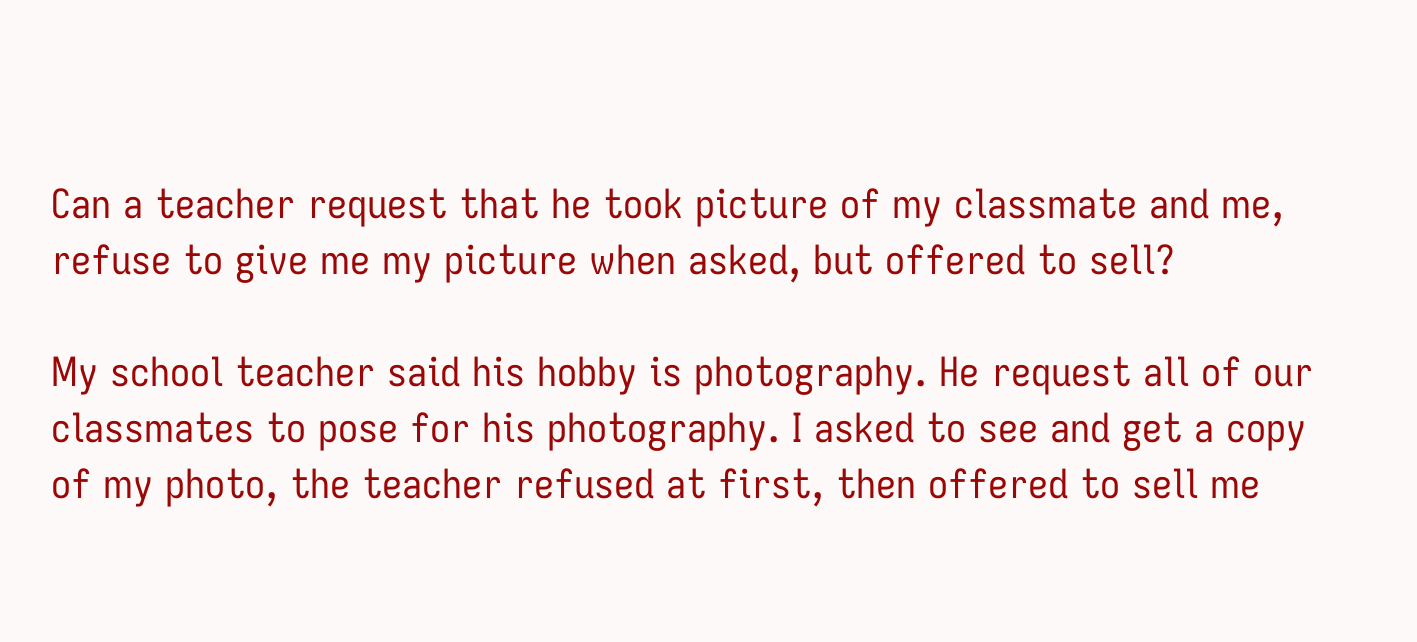Can a teacher request that he took picture of my classmate and me, refuse to give me my picture when asked, but offered to sell?

My school teacher said his hobby is photography. He request all of our classmates to pose for his photography. I asked to see and get a copy of my photo, the teacher refused at first, then offered to sell me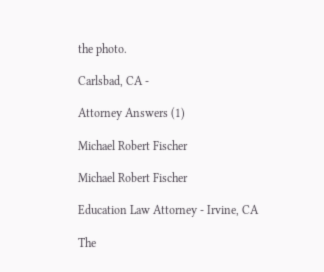the photo.

Carlsbad, CA -

Attorney Answers (1)

Michael Robert Fischer

Michael Robert Fischer

Education Law Attorney - Irvine, CA

The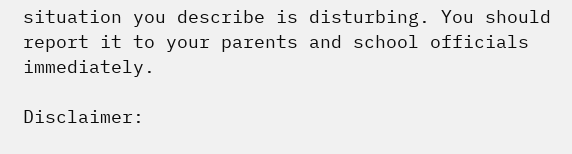situation you describe is disturbing. You should report it to your parents and school officials immediately.

Disclaimer: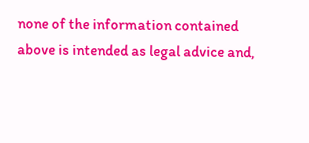none of the information contained above is intended as legal advice and,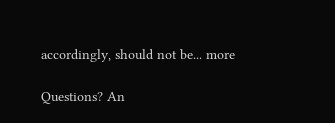accordingly, should not be... more

Questions? An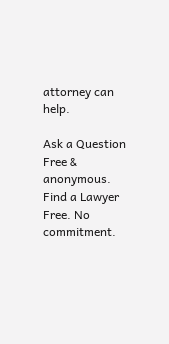attorney can help.

Ask a Question
Free & anonymous.
Find a Lawyer
Free. No commitment.